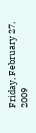Friday, February 27, 2009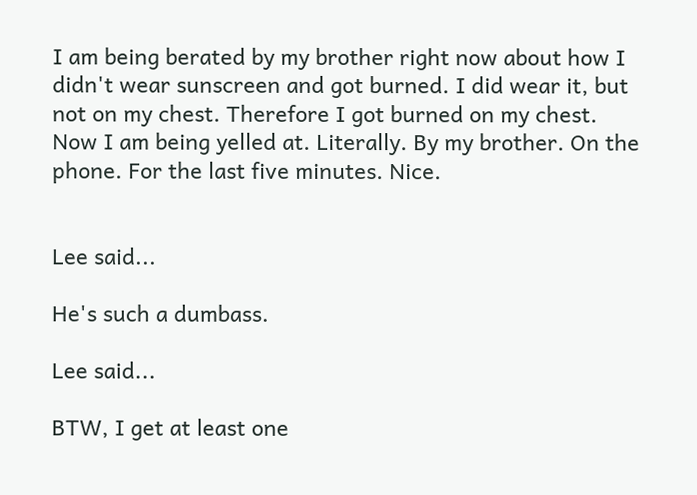I am being berated by my brother right now about how I didn't wear sunscreen and got burned. I did wear it, but not on my chest. Therefore I got burned on my chest. Now I am being yelled at. Literally. By my brother. On the phone. For the last five minutes. Nice.


Lee said...

He's such a dumbass.

Lee said...

BTW, I get at least one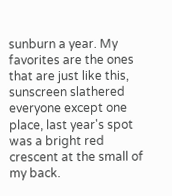sunburn a year. My favorites are the ones that are just like this, sunscreen slathered everyone except one place, last year's spot was a bright red crescent at the small of my back.